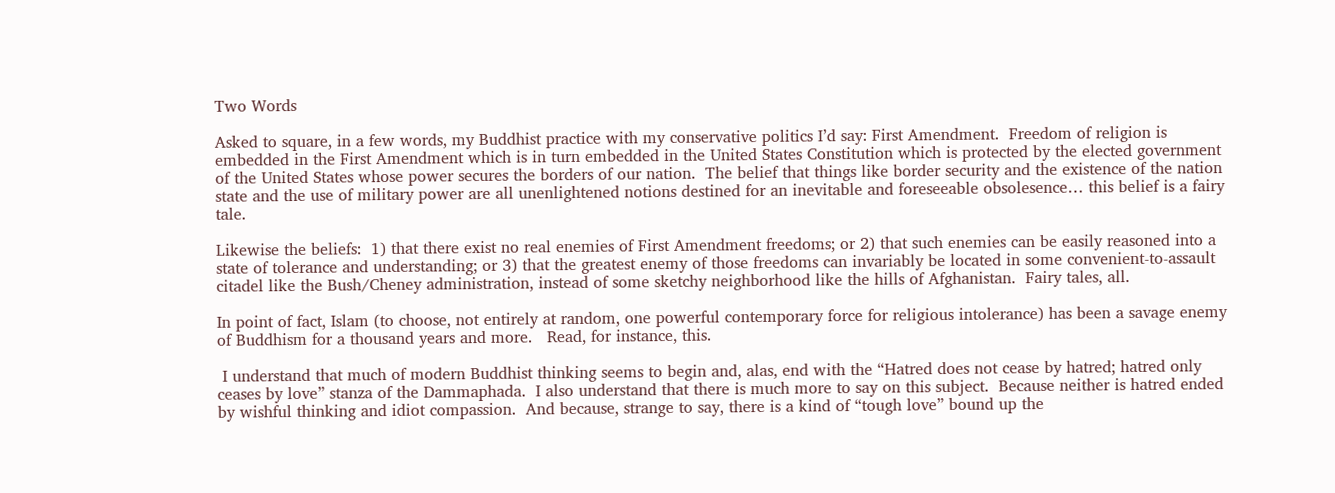Two Words

Asked to square, in a few words, my Buddhist practice with my conservative politics I’d say: First Amendment.  Freedom of religion is embedded in the First Amendment which is in turn embedded in the United States Constitution which is protected by the elected government of the United States whose power secures the borders of our nation.  The belief that things like border security and the existence of the nation state and the use of military power are all unenlightened notions destined for an inevitable and foreseeable obsolesence… this belief is a fairy tale.

Likewise the beliefs:  1) that there exist no real enemies of First Amendment freedoms; or 2) that such enemies can be easily reasoned into a state of tolerance and understanding; or 3) that the greatest enemy of those freedoms can invariably be located in some convenient-to-assault citadel like the Bush/Cheney administration, instead of some sketchy neighborhood like the hills of Afghanistan.  Fairy tales, all.

In point of fact, Islam (to choose, not entirely at random, one powerful contemporary force for religious intolerance) has been a savage enemy of Buddhism for a thousand years and more.   Read, for instance, this.

 I understand that much of modern Buddhist thinking seems to begin and, alas, end with the “Hatred does not cease by hatred; hatred only ceases by love” stanza of the Dammaphada.  I also understand that there is much more to say on this subject.  Because neither is hatred ended by wishful thinking and idiot compassion.  And because, strange to say, there is a kind of “tough love” bound up the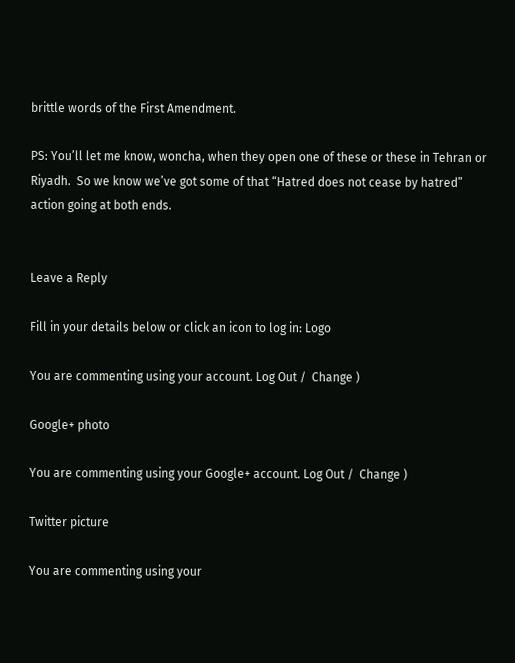brittle words of the First Amendment.

PS: You’ll let me know, woncha, when they open one of these or these in Tehran or Riyadh.  So we know we’ve got some of that “Hatred does not cease by hatred” action going at both ends.


Leave a Reply

Fill in your details below or click an icon to log in: Logo

You are commenting using your account. Log Out /  Change )

Google+ photo

You are commenting using your Google+ account. Log Out /  Change )

Twitter picture

You are commenting using your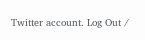Twitter account. Log Out /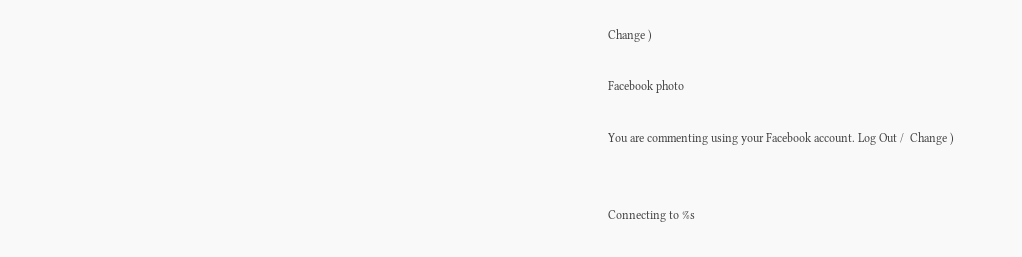Change )

Facebook photo

You are commenting using your Facebook account. Log Out /  Change )


Connecting to %s